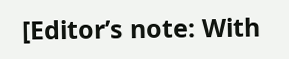[Editor’s note: With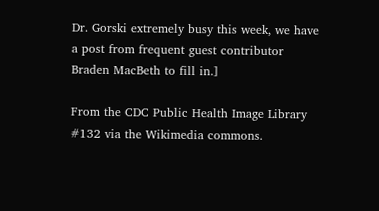Dr. Gorski extremely busy this week, we have a post from frequent guest contributor Braden MacBeth to fill in.]

From the CDC Public Health Image Library #132 via the Wikimedia commons.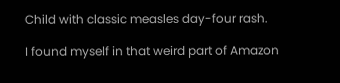Child with classic measles day-four rash.

I found myself in that weird part of Amazon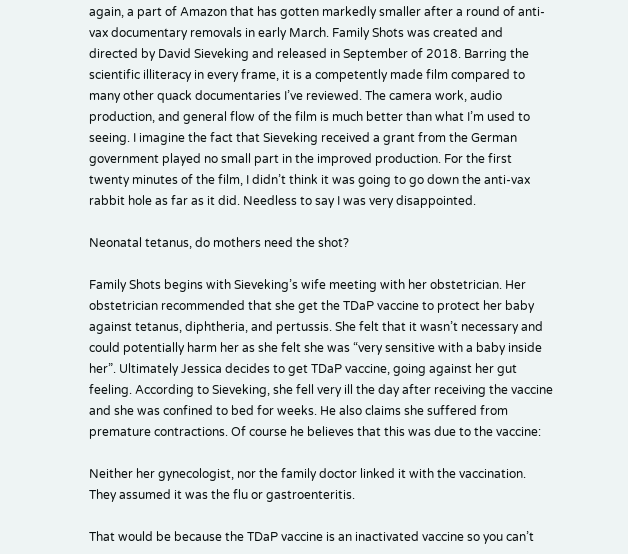again, a part of Amazon that has gotten markedly smaller after a round of anti-vax documentary removals in early March. Family Shots was created and directed by David Sieveking and released in September of 2018. Barring the scientific illiteracy in every frame, it is a competently made film compared to many other quack documentaries I’ve reviewed. The camera work, audio production, and general flow of the film is much better than what I’m used to seeing. I imagine the fact that Sieveking received a grant from the German government played no small part in the improved production. For the first twenty minutes of the film, I didn’t think it was going to go down the anti-vax rabbit hole as far as it did. Needless to say I was very disappointed.

Neonatal tetanus, do mothers need the shot?

Family Shots begins with Sieveking’s wife meeting with her obstetrician. Her obstetrician recommended that she get the TDaP vaccine to protect her baby against tetanus, diphtheria, and pertussis. She felt that it wasn’t necessary and could potentially harm her as she felt she was “very sensitive with a baby inside her”. Ultimately Jessica decides to get TDaP vaccine, going against her gut feeling. According to Sieveking, she fell very ill the day after receiving the vaccine and she was confined to bed for weeks. He also claims she suffered from premature contractions. Of course he believes that this was due to the vaccine:

Neither her gynecologist, nor the family doctor linked it with the vaccination. They assumed it was the flu or gastroenteritis.

That would be because the TDaP vaccine is an inactivated vaccine so you can’t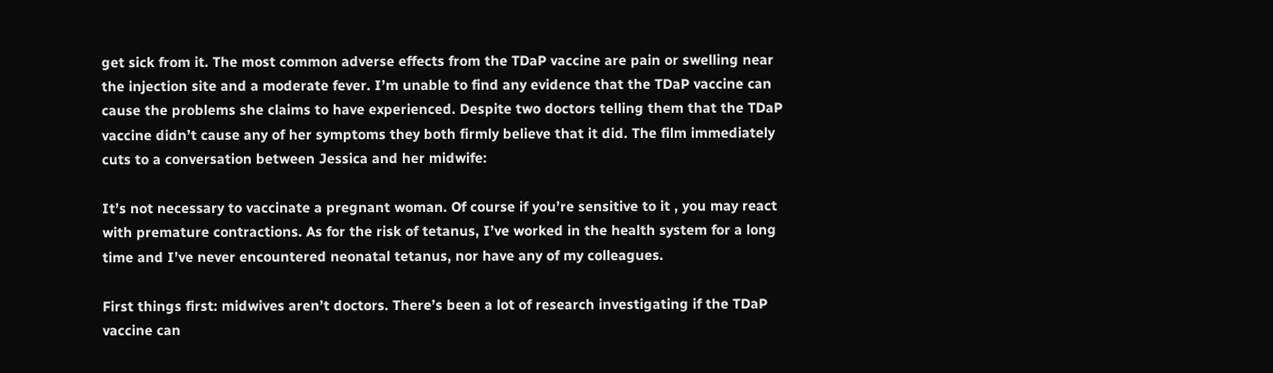get sick from it. The most common adverse effects from the TDaP vaccine are pain or swelling near the injection site and a moderate fever. I’m unable to find any evidence that the TDaP vaccine can cause the problems she claims to have experienced. Despite two doctors telling them that the TDaP vaccine didn’t cause any of her symptoms they both firmly believe that it did. The film immediately cuts to a conversation between Jessica and her midwife:

It’s not necessary to vaccinate a pregnant woman. Of course if you’re sensitive to it , you may react with premature contractions. As for the risk of tetanus, I’ve worked in the health system for a long time and I’ve never encountered neonatal tetanus, nor have any of my colleagues.

First things first: midwives aren’t doctors. There’s been a lot of research investigating if the TDaP vaccine can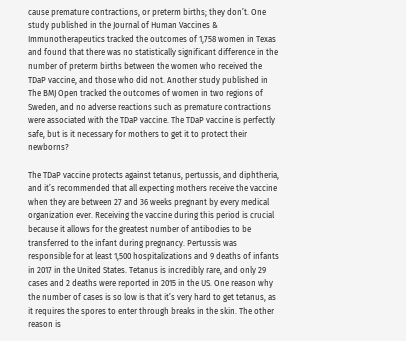cause premature contractions, or preterm births; they don’t. One study published in the Journal of Human Vaccines & Immunotherapeutics tracked the outcomes of 1,758 women in Texas and found that there was no statistically significant difference in the number of preterm births between the women who received the TDaP vaccine, and those who did not. Another study published in The BMJ Open tracked the outcomes of women in two regions of Sweden, and no adverse reactions such as premature contractions were associated with the TDaP vaccine. The TDaP vaccine is perfectly safe, but is it necessary for mothers to get it to protect their newborns?

The TDaP vaccine protects against tetanus, pertussis, and diphtheria, and it’s recommended that all expecting mothers receive the vaccine when they are between 27 and 36 weeks pregnant by every medical organization ever. Receiving the vaccine during this period is crucial because it allows for the greatest number of antibodies to be transferred to the infant during pregnancy. Pertussis was responsible for at least 1,500 hospitalizations and 9 deaths of infants in 2017 in the United States. Tetanus is incredibly rare, and only 29 cases and 2 deaths were reported in 2015 in the US. One reason why the number of cases is so low is that it’s very hard to get tetanus, as it requires the spores to enter through breaks in the skin. The other reason is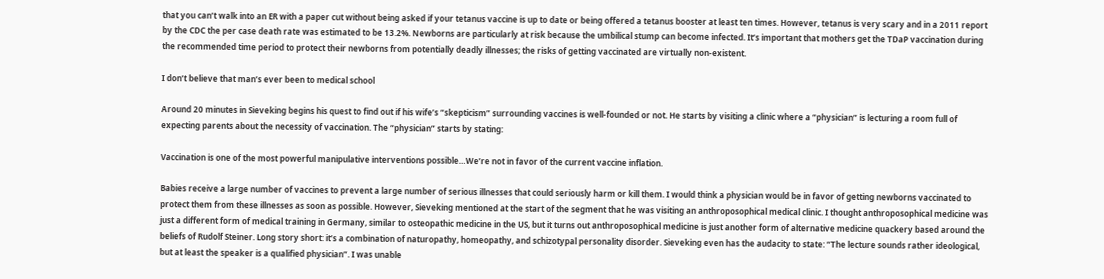that you can’t walk into an ER with a paper cut without being asked if your tetanus vaccine is up to date or being offered a tetanus booster at least ten times. However, tetanus is very scary and in a 2011 report by the CDC the per case death rate was estimated to be 13.2%. Newborns are particularly at risk because the umbilical stump can become infected. It’s important that mothers get the TDaP vaccination during the recommended time period to protect their newborns from potentially deadly illnesses; the risks of getting vaccinated are virtually non-existent.

I don’t believe that man’s ever been to medical school

Around 20 minutes in Sieveking begins his quest to find out if his wife’s “skepticism” surrounding vaccines is well-founded or not. He starts by visiting a clinic where a “physician” is lecturing a room full of expecting parents about the necessity of vaccination. The “physician” starts by stating:

Vaccination is one of the most powerful manipulative interventions possible…We’re not in favor of the current vaccine inflation.

Babies receive a large number of vaccines to prevent a large number of serious illnesses that could seriously harm or kill them. I would think a physician would be in favor of getting newborns vaccinated to protect them from these illnesses as soon as possible. However, Sieveking mentioned at the start of the segment that he was visiting an anthroposophical medical clinic. I thought anthroposophical medicine was just a different form of medical training in Germany, similar to osteopathic medicine in the US, but it turns out anthroposophical medicine is just another form of alternative medicine quackery based around the beliefs of Rudolf Steiner. Long story short: it’s a combination of naturopathy, homeopathy, and schizotypal personality disorder. Sieveking even has the audacity to state: “The lecture sounds rather ideological, but at least the speaker is a qualified physician”. I was unable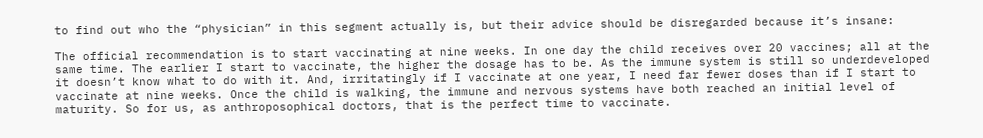to find out who the “physician” in this segment actually is, but their advice should be disregarded because it’s insane:

The official recommendation is to start vaccinating at nine weeks. In one day the child receives over 20 vaccines; all at the same time. The earlier I start to vaccinate, the higher the dosage has to be. As the immune system is still so underdeveloped it doesn’t know what to do with it. And, irritatingly if I vaccinate at one year, I need far fewer doses than if I start to vaccinate at nine weeks. Once the child is walking, the immune and nervous systems have both reached an initial level of maturity. So for us, as anthroposophical doctors, that is the perfect time to vaccinate.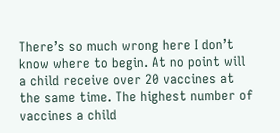There’s so much wrong here I don’t know where to begin. At no point will a child receive over 20 vaccines at the same time. The highest number of vaccines a child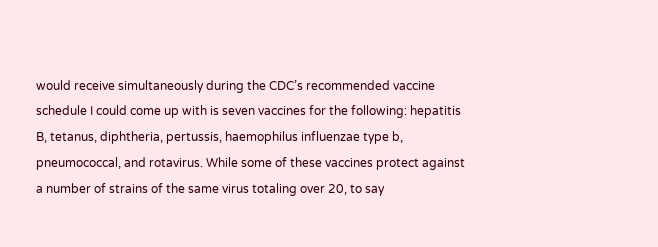would receive simultaneously during the CDC’s recommended vaccine schedule I could come up with is seven vaccines for the following: hepatitis B, tetanus, diphtheria, pertussis, haemophilus influenzae type b, pneumococcal, and rotavirus. While some of these vaccines protect against a number of strains of the same virus totaling over 20, to say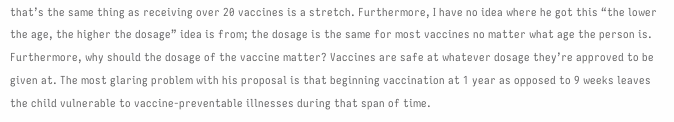that’s the same thing as receiving over 20 vaccines is a stretch. Furthermore, I have no idea where he got this “the lower the age, the higher the dosage” idea is from; the dosage is the same for most vaccines no matter what age the person is. Furthermore, why should the dosage of the vaccine matter? Vaccines are safe at whatever dosage they’re approved to be given at. The most glaring problem with his proposal is that beginning vaccination at 1 year as opposed to 9 weeks leaves the child vulnerable to vaccine-preventable illnesses during that span of time.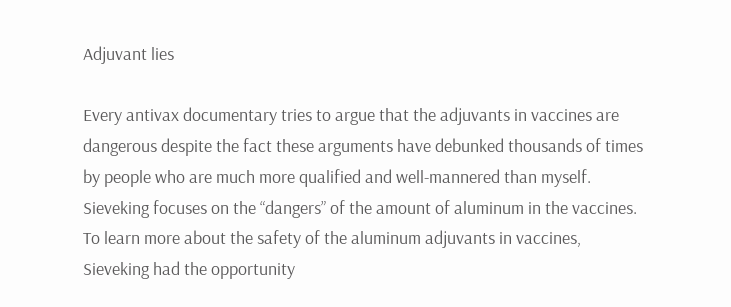Adjuvant lies

Every antivax documentary tries to argue that the adjuvants in vaccines are dangerous despite the fact these arguments have debunked thousands of times by people who are much more qualified and well-mannered than myself. Sieveking focuses on the “dangers” of the amount of aluminum in the vaccines. To learn more about the safety of the aluminum adjuvants in vaccines, Sieveking had the opportunity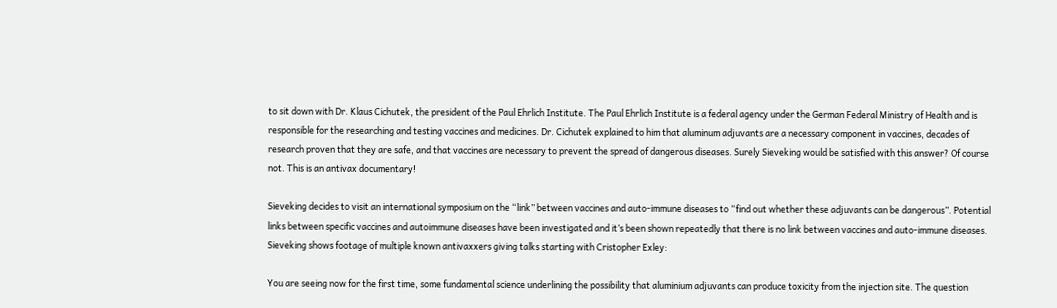to sit down with Dr. Klaus Cichutek, the president of the Paul Ehrlich Institute. The Paul Ehrlich Institute is a federal agency under the German Federal Ministry of Health and is responsible for the researching and testing vaccines and medicines. Dr. Cichutek explained to him that aluminum adjuvants are a necessary component in vaccines, decades of research proven that they are safe, and that vaccines are necessary to prevent the spread of dangerous diseases. Surely Sieveking would be satisfied with this answer? Of course not. This is an antivax documentary!

Sieveking decides to visit an international symposium on the “link” between vaccines and auto-immune diseases to “find out whether these adjuvants can be dangerous”. Potential links between specific vaccines and autoimmune diseases have been investigated and it’s been shown repeatedly that there is no link between vaccines and auto-immune diseases. Sieveking shows footage of multiple known antivaxxers giving talks starting with Cristopher Exley:

You are seeing now for the first time, some fundamental science underlining the possibility that aluminium adjuvants can produce toxicity from the injection site. The question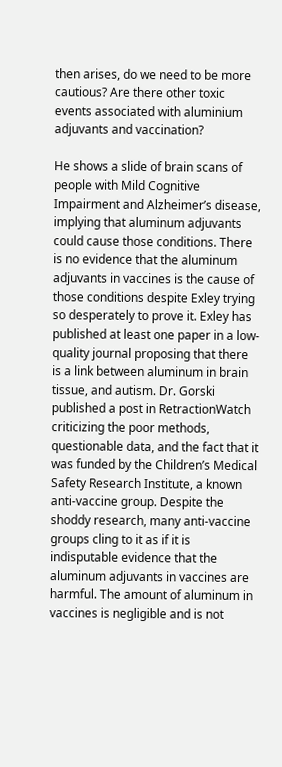then arises, do we need to be more cautious? Are there other toxic events associated with aluminium adjuvants and vaccination?

He shows a slide of brain scans of people with Mild Cognitive Impairment and Alzheimer’s disease, implying that aluminum adjuvants could cause those conditions. There is no evidence that the aluminum adjuvants in vaccines is the cause of those conditions despite Exley trying so desperately to prove it. Exley has published at least one paper in a low-quality journal proposing that there is a link between aluminum in brain tissue, and autism. Dr. Gorski published a post in RetractionWatch criticizing the poor methods, questionable data, and the fact that it was funded by the Children’s Medical Safety Research Institute, a known anti-vaccine group. Despite the shoddy research, many anti-vaccine groups cling to it as if it is indisputable evidence that the aluminum adjuvants in vaccines are harmful. The amount of aluminum in vaccines is negligible and is not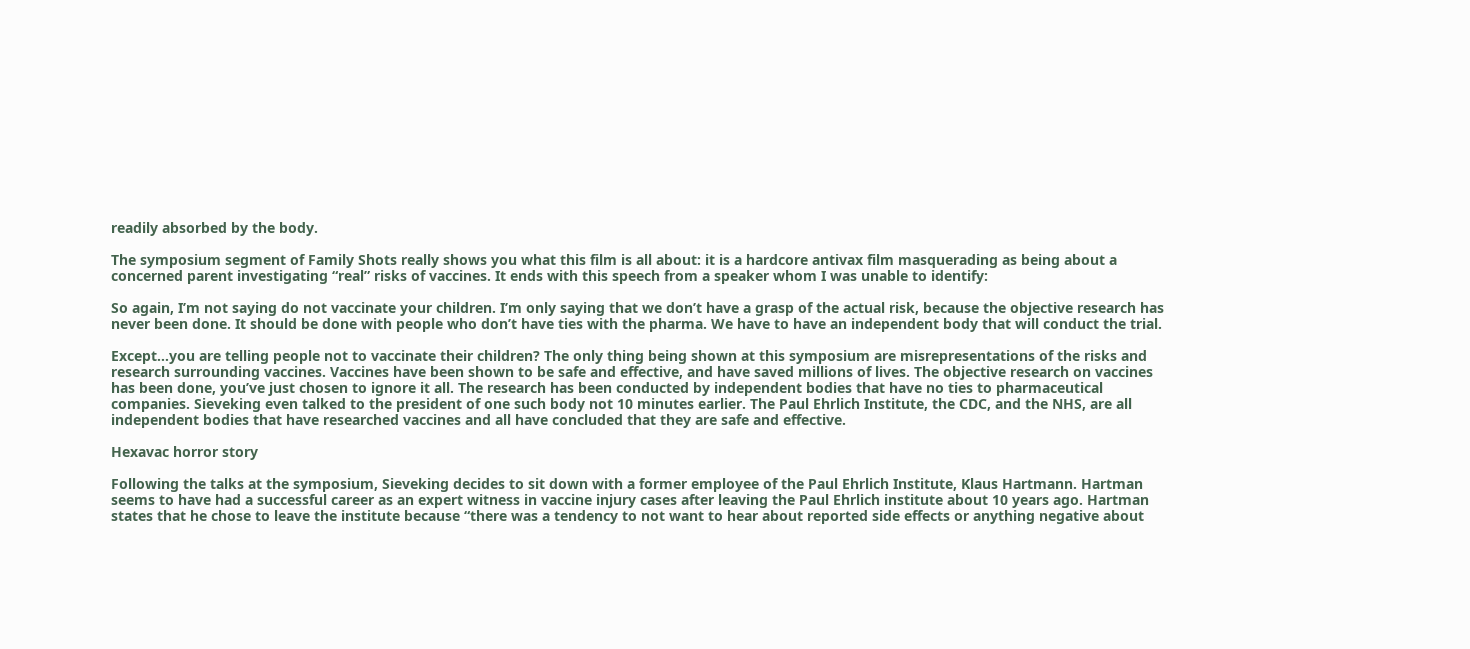readily absorbed by the body.

The symposium segment of Family Shots really shows you what this film is all about: it is a hardcore antivax film masquerading as being about a concerned parent investigating “real” risks of vaccines. It ends with this speech from a speaker whom I was unable to identify:

So again, I’m not saying do not vaccinate your children. I’m only saying that we don’t have a grasp of the actual risk, because the objective research has never been done. It should be done with people who don’t have ties with the pharma. We have to have an independent body that will conduct the trial.

Except…you are telling people not to vaccinate their children? The only thing being shown at this symposium are misrepresentations of the risks and research surrounding vaccines. Vaccines have been shown to be safe and effective, and have saved millions of lives. The objective research on vaccines has been done, you’ve just chosen to ignore it all. The research has been conducted by independent bodies that have no ties to pharmaceutical companies. Sieveking even talked to the president of one such body not 10 minutes earlier. The Paul Ehrlich Institute, the CDC, and the NHS, are all independent bodies that have researched vaccines and all have concluded that they are safe and effective.

Hexavac horror story

Following the talks at the symposium, Sieveking decides to sit down with a former employee of the Paul Ehrlich Institute, Klaus Hartmann. Hartman seems to have had a successful career as an expert witness in vaccine injury cases after leaving the Paul Ehrlich institute about 10 years ago. Hartman states that he chose to leave the institute because “there was a tendency to not want to hear about reported side effects or anything negative about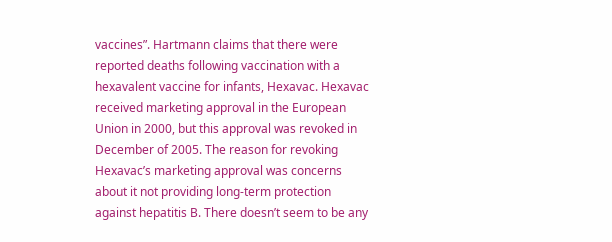vaccines”. Hartmann claims that there were reported deaths following vaccination with a hexavalent vaccine for infants, Hexavac. Hexavac received marketing approval in the European Union in 2000, but this approval was revoked in December of 2005. The reason for revoking Hexavac’s marketing approval was concerns about it not providing long-term protection against hepatitis B. There doesn’t seem to be any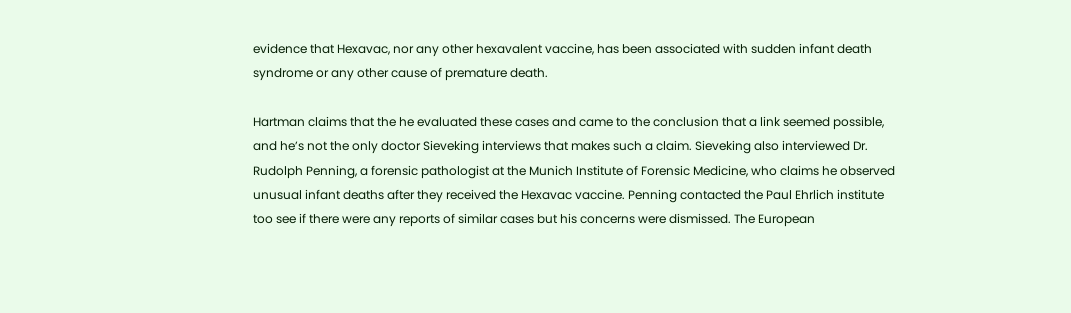evidence that Hexavac, nor any other hexavalent vaccine, has been associated with sudden infant death syndrome or any other cause of premature death.

Hartman claims that the he evaluated these cases and came to the conclusion that a link seemed possible, and he’s not the only doctor Sieveking interviews that makes such a claim. Sieveking also interviewed Dr. Rudolph Penning, a forensic pathologist at the Munich Institute of Forensic Medicine, who claims he observed unusual infant deaths after they received the Hexavac vaccine. Penning contacted the Paul Ehrlich institute too see if there were any reports of similar cases but his concerns were dismissed. The European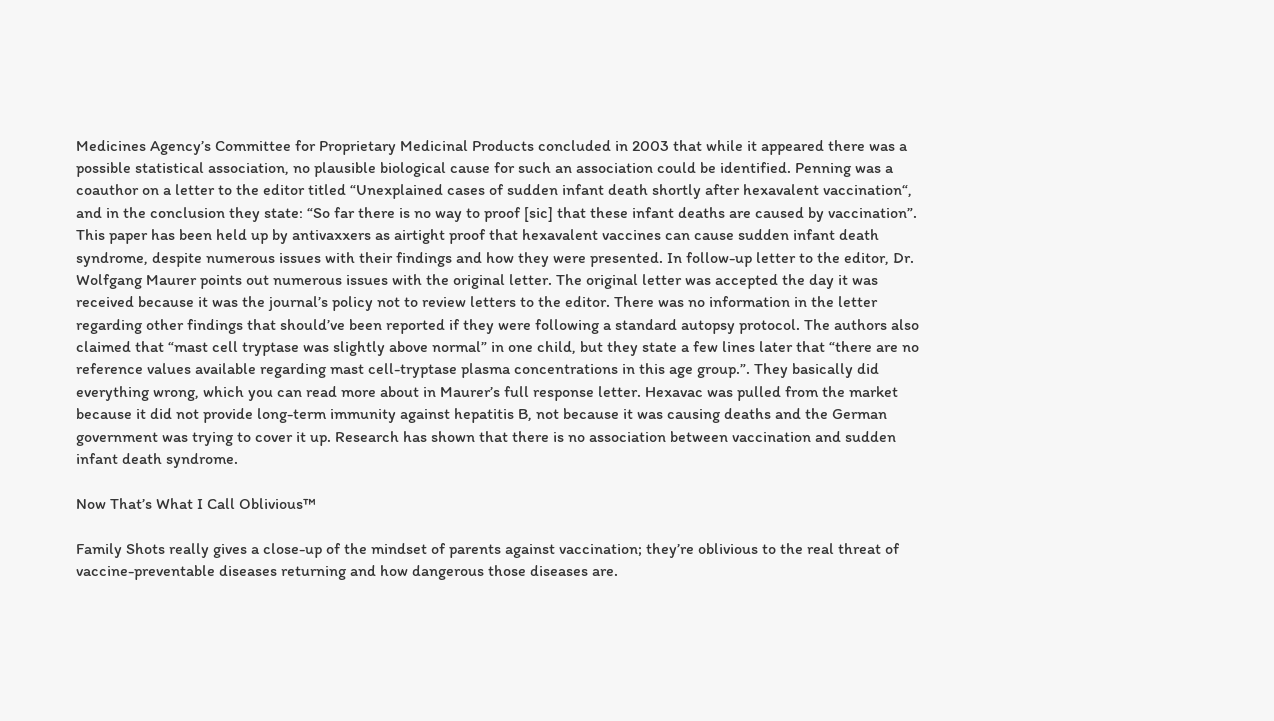Medicines Agency’s Committee for Proprietary Medicinal Products concluded in 2003 that while it appeared there was a possible statistical association, no plausible biological cause for such an association could be identified. Penning was a coauthor on a letter to the editor titled “Unexplained cases of sudden infant death shortly after hexavalent vaccination“, and in the conclusion they state: “So far there is no way to proof [sic] that these infant deaths are caused by vaccination”. This paper has been held up by antivaxxers as airtight proof that hexavalent vaccines can cause sudden infant death syndrome, despite numerous issues with their findings and how they were presented. In follow-up letter to the editor, Dr. Wolfgang Maurer points out numerous issues with the original letter. The original letter was accepted the day it was received because it was the journal’s policy not to review letters to the editor. There was no information in the letter regarding other findings that should’ve been reported if they were following a standard autopsy protocol. The authors also claimed that “mast cell tryptase was slightly above normal” in one child, but they state a few lines later that “there are no reference values available regarding mast cell-tryptase plasma concentrations in this age group.”. They basically did everything wrong, which you can read more about in Maurer’s full response letter. Hexavac was pulled from the market because it did not provide long-term immunity against hepatitis B, not because it was causing deaths and the German government was trying to cover it up. Research has shown that there is no association between vaccination and sudden infant death syndrome.

Now That’s What I Call Oblivious™

Family Shots really gives a close-up of the mindset of parents against vaccination; they’re oblivious to the real threat of vaccine-preventable diseases returning and how dangerous those diseases are.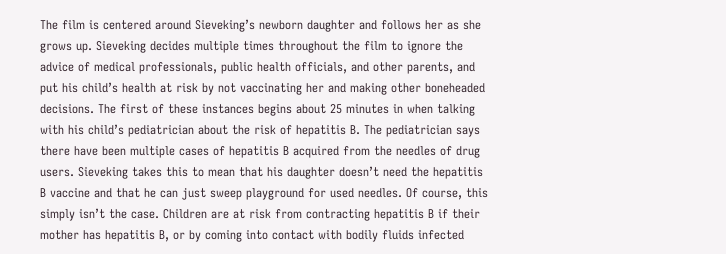The film is centered around Sieveking’s newborn daughter and follows her as she grows up. Sieveking decides multiple times throughout the film to ignore the advice of medical professionals, public health officials, and other parents, and put his child’s health at risk by not vaccinating her and making other boneheaded decisions. The first of these instances begins about 25 minutes in when talking with his child’s pediatrician about the risk of hepatitis B. The pediatrician says there have been multiple cases of hepatitis B acquired from the needles of drug users. Sieveking takes this to mean that his daughter doesn’t need the hepatitis B vaccine and that he can just sweep playground for used needles. Of course, this simply isn’t the case. Children are at risk from contracting hepatitis B if their mother has hepatitis B, or by coming into contact with bodily fluids infected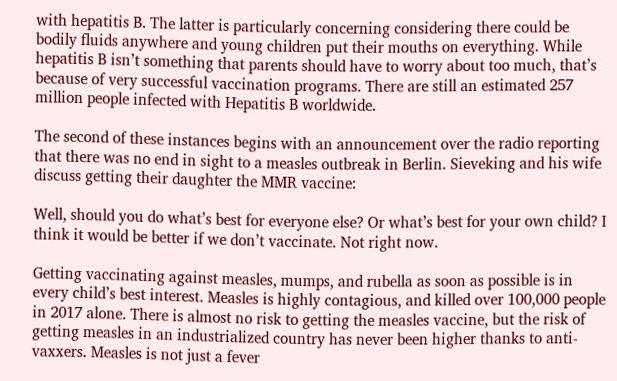with hepatitis B. The latter is particularly concerning considering there could be bodily fluids anywhere and young children put their mouths on everything. While hepatitis B isn’t something that parents should have to worry about too much, that’s because of very successful vaccination programs. There are still an estimated 257 million people infected with Hepatitis B worldwide.

The second of these instances begins with an announcement over the radio reporting that there was no end in sight to a measles outbreak in Berlin. Sieveking and his wife discuss getting their daughter the MMR vaccine:

Well, should you do what’s best for everyone else? Or what’s best for your own child? I think it would be better if we don’t vaccinate. Not right now.

Getting vaccinating against measles, mumps, and rubella as soon as possible is in every child’s best interest. Measles is highly contagious, and killed over 100,000 people in 2017 alone. There is almost no risk to getting the measles vaccine, but the risk of getting measles in an industrialized country has never been higher thanks to anti-vaxxers. Measles is not just a fever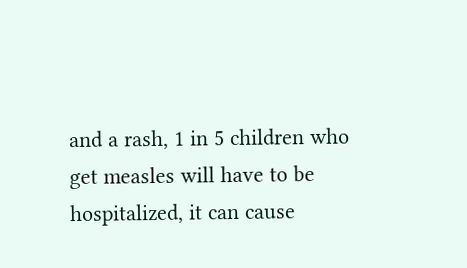and a rash, 1 in 5 children who get measles will have to be hospitalized, it can cause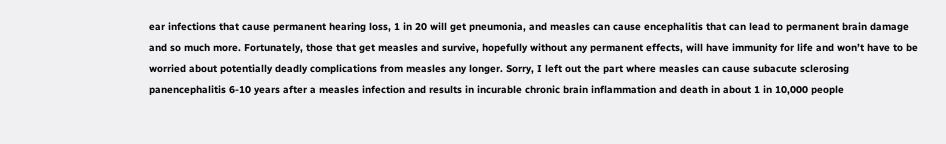ear infections that cause permanent hearing loss, 1 in 20 will get pneumonia, and measles can cause encephalitis that can lead to permanent brain damage and so much more. Fortunately, those that get measles and survive, hopefully without any permanent effects, will have immunity for life and won’t have to be worried about potentially deadly complications from measles any longer. Sorry, I left out the part where measles can cause subacute sclerosing panencephalitis 6-10 years after a measles infection and results in incurable chronic brain inflammation and death in about 1 in 10,000 people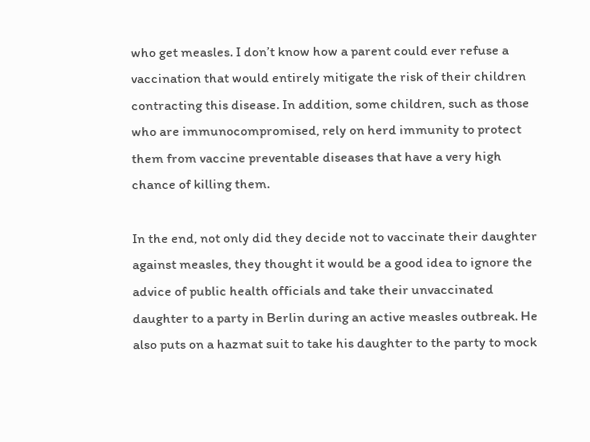who get measles. I don’t know how a parent could ever refuse a vaccination that would entirely mitigate the risk of their children contracting this disease. In addition, some children, such as those who are immunocompromised, rely on herd immunity to protect them from vaccine preventable diseases that have a very high chance of killing them.

In the end, not only did they decide not to vaccinate their daughter against measles, they thought it would be a good idea to ignore the advice of public health officials and take their unvaccinated daughter to a party in Berlin during an active measles outbreak. He also puts on a hazmat suit to take his daughter to the party to mock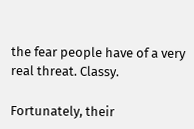the fear people have of a very real threat. Classy.

Fortunately, their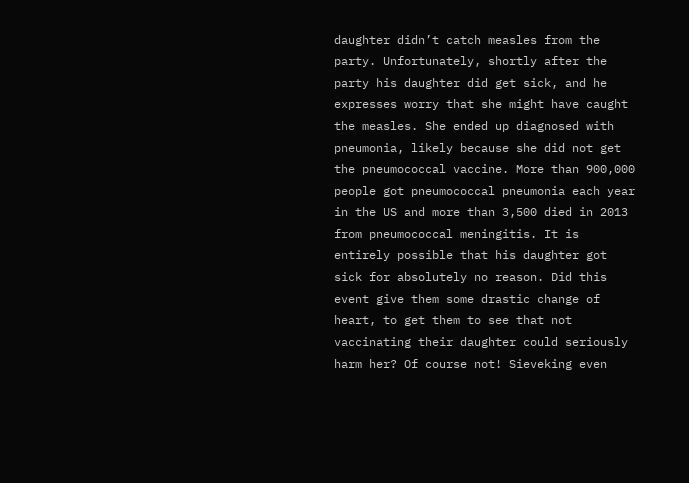daughter didn’t catch measles from the party. Unfortunately, shortly after the party his daughter did get sick, and he expresses worry that she might have caught the measles. She ended up diagnosed with pneumonia, likely because she did not get the pneumococcal vaccine. More than 900,000 people got pneumococcal pneumonia each year in the US and more than 3,500 died in 2013 from pneumococcal meningitis. It is entirely possible that his daughter got sick for absolutely no reason. Did this event give them some drastic change of heart, to get them to see that not vaccinating their daughter could seriously harm her? Of course not! Sieveking even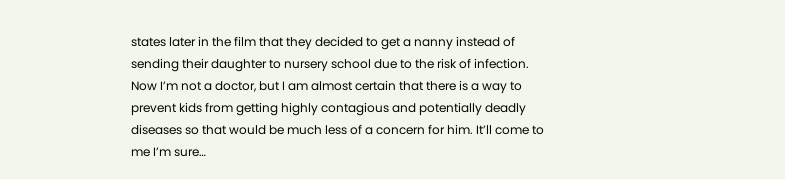states later in the film that they decided to get a nanny instead of sending their daughter to nursery school due to the risk of infection. Now I’m not a doctor, but I am almost certain that there is a way to prevent kids from getting highly contagious and potentially deadly diseases so that would be much less of a concern for him. It’ll come to me I’m sure…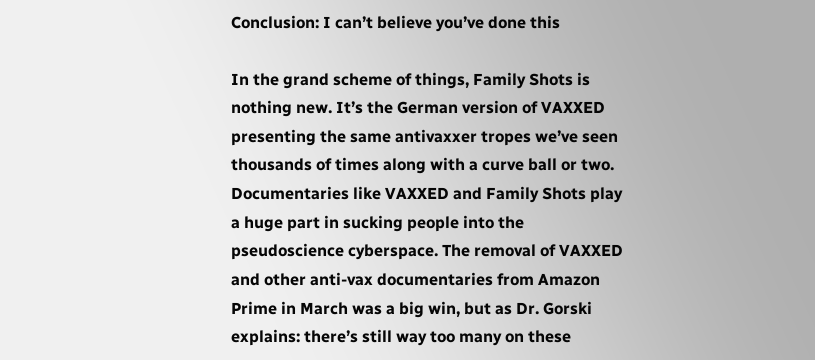Conclusion: I can’t believe you’ve done this

In the grand scheme of things, Family Shots is nothing new. It’s the German version of VAXXED presenting the same antivaxxer tropes we’ve seen thousands of times along with a curve ball or two. Documentaries like VAXXED and Family Shots play a huge part in sucking people into the pseudoscience cyberspace. The removal of VAXXED and other anti-vax documentaries from Amazon Prime in March was a big win, but as Dr. Gorski explains: there’s still way too many on these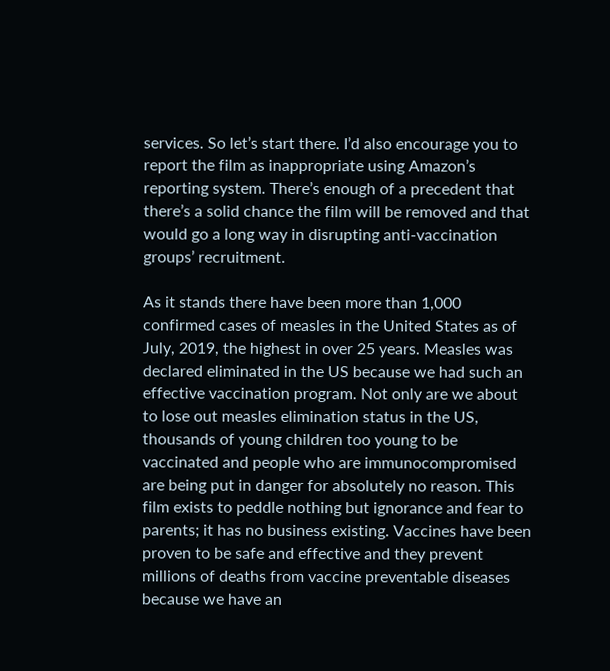services. So let’s start there. I’d also encourage you to report the film as inappropriate using Amazon’s reporting system. There’s enough of a precedent that there’s a solid chance the film will be removed and that would go a long way in disrupting anti-vaccination groups’ recruitment.

As it stands there have been more than 1,000 confirmed cases of measles in the United States as of July, 2019, the highest in over 25 years. Measles was declared eliminated in the US because we had such an effective vaccination program. Not only are we about to lose out measles elimination status in the US, thousands of young children too young to be vaccinated and people who are immunocompromised are being put in danger for absolutely no reason. This film exists to peddle nothing but ignorance and fear to parents; it has no business existing. Vaccines have been proven to be safe and effective and they prevent millions of deaths from vaccine preventable diseases because we have an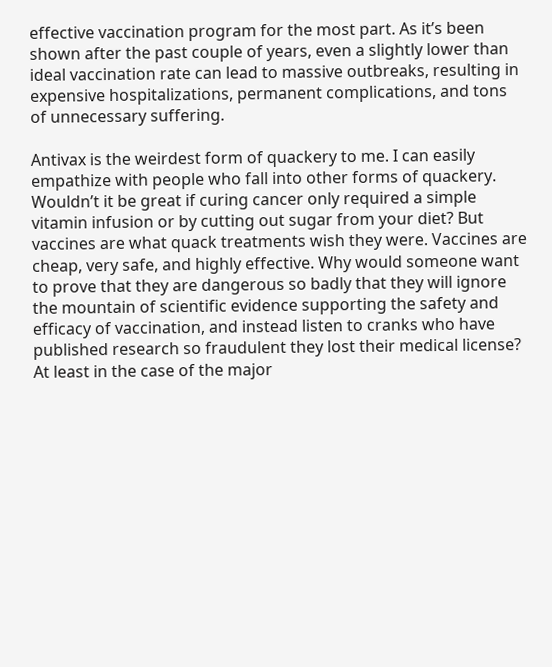effective vaccination program for the most part. As it’s been shown after the past couple of years, even a slightly lower than ideal vaccination rate can lead to massive outbreaks, resulting in expensive hospitalizations, permanent complications, and tons of unnecessary suffering.

Antivax is the weirdest form of quackery to me. I can easily empathize with people who fall into other forms of quackery. Wouldn’t it be great if curing cancer only required a simple vitamin infusion or by cutting out sugar from your diet? But vaccines are what quack treatments wish they were. Vaccines are cheap, very safe, and highly effective. Why would someone want to prove that they are dangerous so badly that they will ignore the mountain of scientific evidence supporting the safety and efficacy of vaccination, and instead listen to cranks who have published research so fraudulent they lost their medical license? At least in the case of the major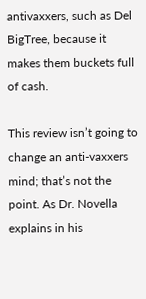antivaxxers, such as Del BigTree, because it makes them buckets full of cash.

This review isn’t going to change an anti-vaxxers mind; that’s not the point. As Dr. Novella explains in his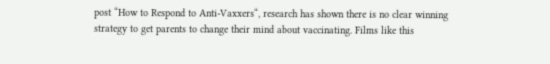post “How to Respond to Anti-Vaxxers“, research has shown there is no clear winning strategy to get parents to change their mind about vaccinating. Films like this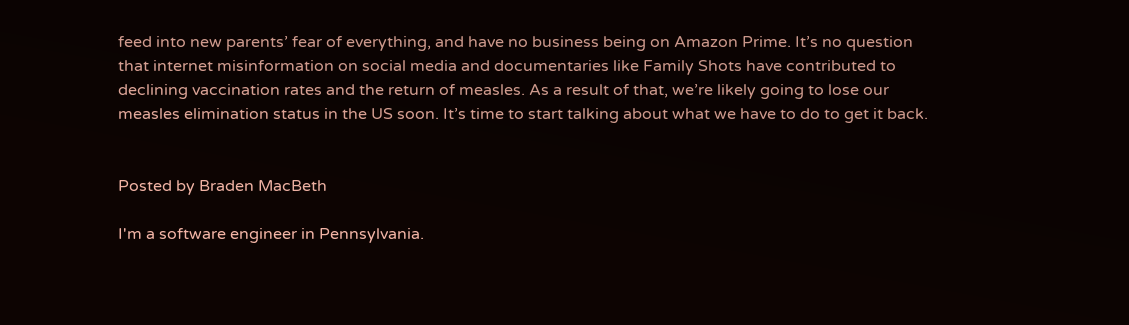feed into new parents’ fear of everything, and have no business being on Amazon Prime. It’s no question that internet misinformation on social media and documentaries like Family Shots have contributed to declining vaccination rates and the return of measles. As a result of that, we’re likely going to lose our measles elimination status in the US soon. It’s time to start talking about what we have to do to get it back.


Posted by Braden MacBeth

I'm a software engineer in Pennsylvania.